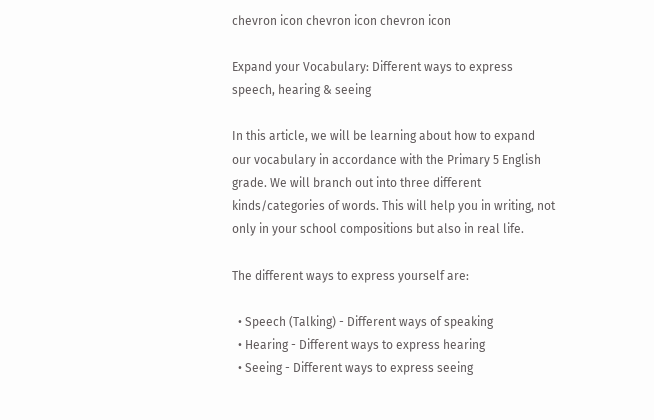chevron icon chevron icon chevron icon

Expand your Vocabulary: Different ways to express speech, hearing & seeing

In this article, we will be learning about how to expand our vocabulary in accordance with the Primary 5 English grade. We will branch out into three different kinds/categories of words. This will help you in writing, not only in your school compositions but also in real life.

The different ways to express yourself are:

  • Speech (Talking) - Different ways of speaking
  • Hearing - Different ways to express hearing
  • Seeing - Different ways to express seeing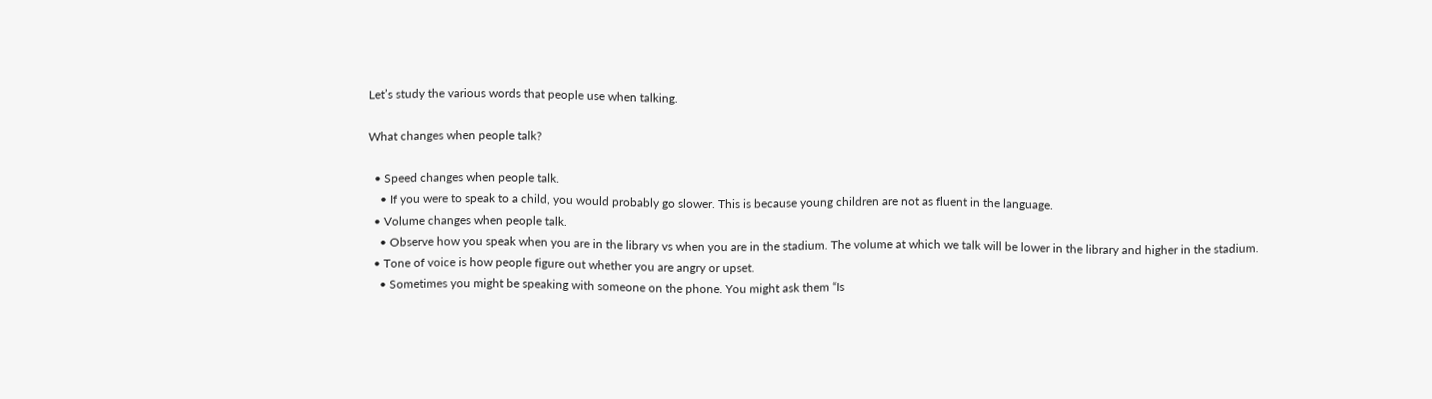Let’s study the various words that people use when talking.

What changes when people talk?

  • Speed changes when people talk.
    • If you were to speak to a child, you would probably go slower. This is because young children are not as fluent in the language.
  • Volume changes when people talk.
    • Observe how you speak when you are in the library vs when you are in the stadium. The volume at which we talk will be lower in the library and higher in the stadium.
  • Tone of voice is how people figure out whether you are angry or upset.
    • Sometimes you might be speaking with someone on the phone. You might ask them “Is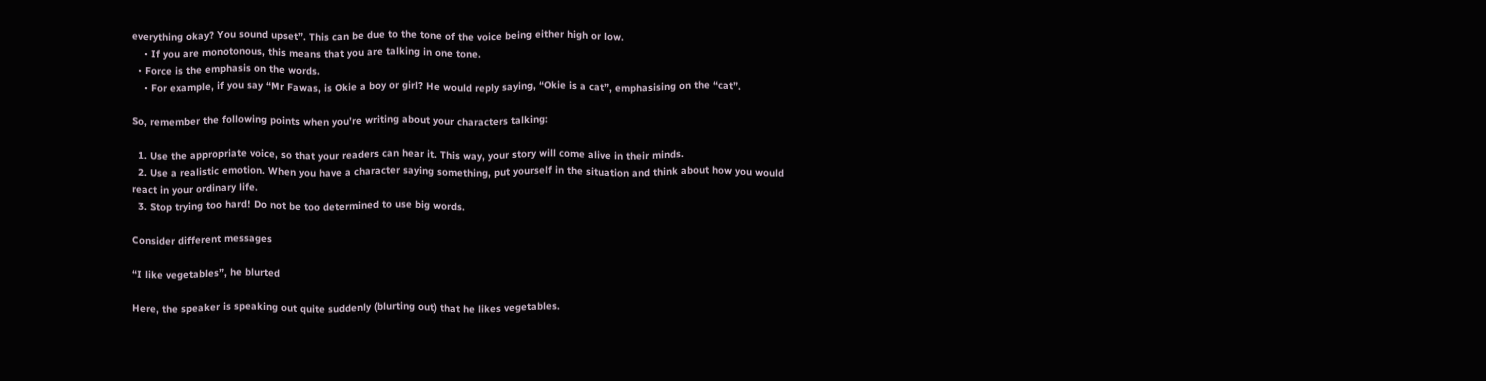everything okay? You sound upset”. This can be due to the tone of the voice being either high or low.
    • If you are monotonous, this means that you are talking in one tone.
  • Force is the emphasis on the words.
    • For example, if you say “Mr Fawas, is Okie a boy or girl? He would reply saying, “Okie is a cat”, emphasising on the “cat”.

So, remember the following points when you’re writing about your characters talking:

  1. Use the appropriate voice, so that your readers can hear it. This way, your story will come alive in their minds.
  2. Use a realistic emotion. When you have a character saying something, put yourself in the situation and think about how you would react in your ordinary life.
  3. Stop trying too hard! Do not be too determined to use big words.

Consider different messages

“I like vegetables”, he blurted

Here, the speaker is speaking out quite suddenly (blurting out) that he likes vegetables.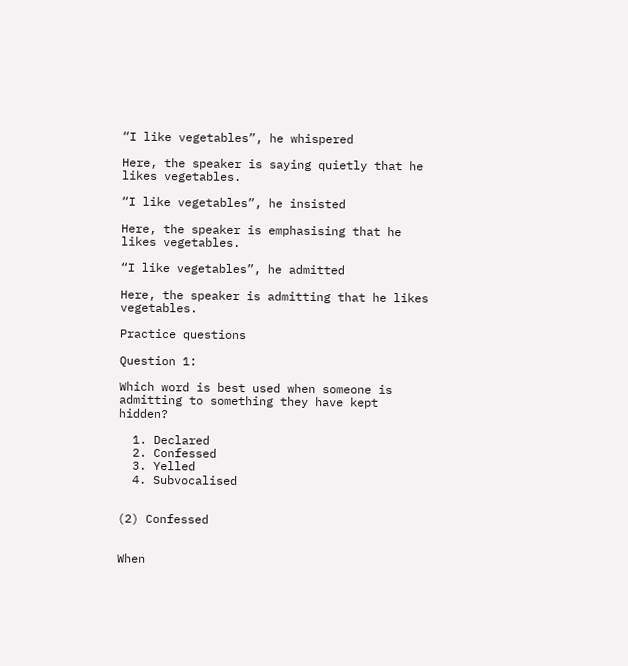“I like vegetables”, he whispered

Here, the speaker is saying quietly that he likes vegetables.

“I like vegetables”, he insisted

Here, the speaker is emphasising that he likes vegetables.

“I like vegetables”, he admitted

Here, the speaker is admitting that he likes vegetables.

Practice questions

Question 1:

Which word is best used when someone is admitting to something they have kept hidden?

  1. Declared
  2. Confessed
  3. Yelled
  4. Subvocalised


(2) Confessed


When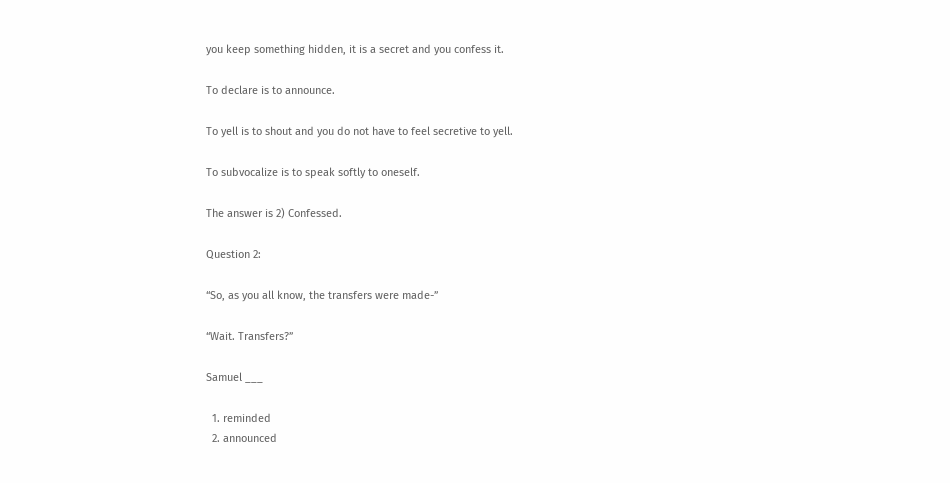you keep something hidden, it is a secret and you confess it.

To declare is to announce.

To yell is to shout and you do not have to feel secretive to yell.

To subvocalize is to speak softly to oneself.

The answer is 2) Confessed.

Question 2:

“So, as you all know, the transfers were made-”

“Wait. Transfers?”

Samuel ___

  1. reminded
  2. announced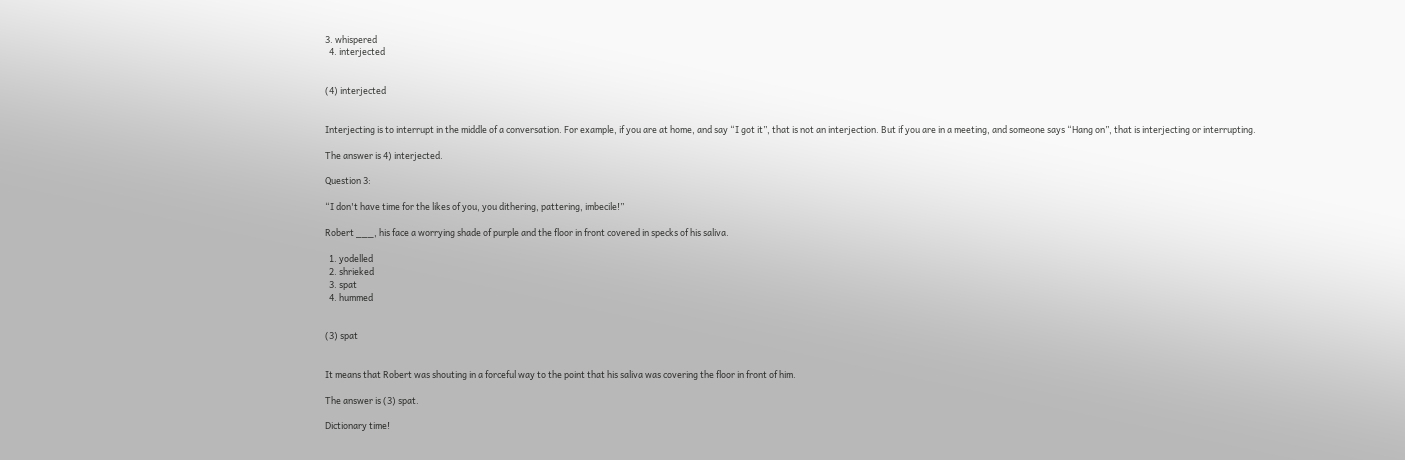3. whispered
  4. interjected


(4) interjected


Interjecting is to interrupt in the middle of a conversation. For example, if you are at home, and say “I got it”, that is not an interjection. But if you are in a meeting, and someone says “Hang on”, that is interjecting or interrupting.

The answer is 4) interjected.

Question 3:

“I don't have time for the likes of you, you dithering, pattering, imbecile!”

Robert ___, his face a worrying shade of purple and the floor in front covered in specks of his saliva.

  1. yodelled
  2. shrieked
  3. spat
  4. hummed


(3) spat


It means that Robert was shouting in a forceful way to the point that his saliva was covering the floor in front of him.

The answer is (3) spat.

Dictionary time!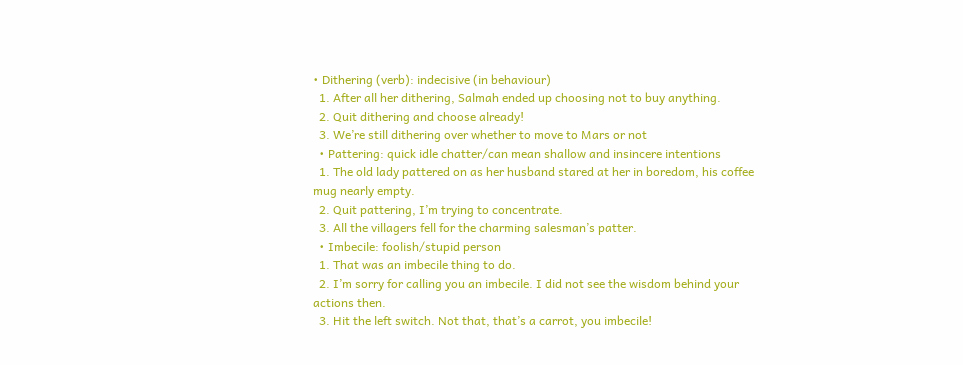• Dithering (verb): indecisive (in behaviour)
  1. After all her dithering, Salmah ended up choosing not to buy anything.
  2. Quit dithering and choose already!
  3. We’re still dithering over whether to move to Mars or not
  • Pattering: quick idle chatter/can mean shallow and insincere intentions
  1. The old lady pattered on as her husband stared at her in boredom, his coffee mug nearly empty.
  2. Quit pattering, I’m trying to concentrate.
  3. All the villagers fell for the charming salesman’s patter.
  • Imbecile: foolish/stupid person
  1. That was an imbecile thing to do.
  2. I’m sorry for calling you an imbecile. I did not see the wisdom behind your actions then.
  3. Hit the left switch. Not that, that’s a carrot, you imbecile!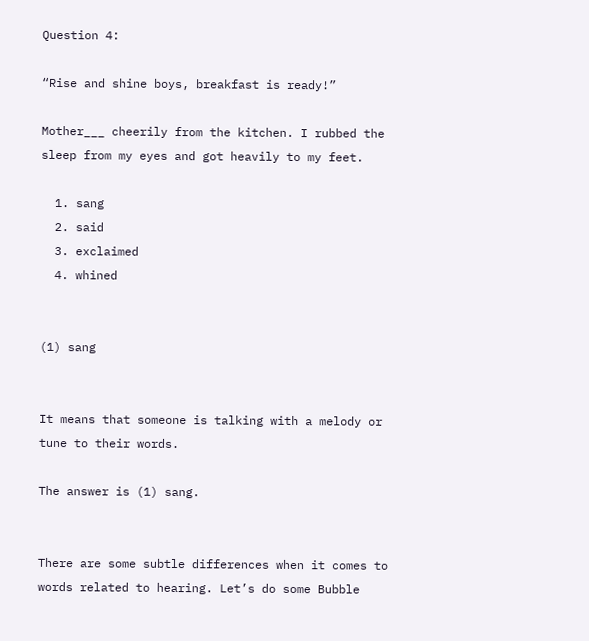Question 4:

“Rise and shine boys, breakfast is ready!”

Mother___ cheerily from the kitchen. I rubbed the sleep from my eyes and got heavily to my feet.

  1. sang
  2. said
  3. exclaimed
  4. whined


(1) sang


It means that someone is talking with a melody or tune to their words.

The answer is (1) sang.


There are some subtle differences when it comes to words related to hearing. Let’s do some Bubble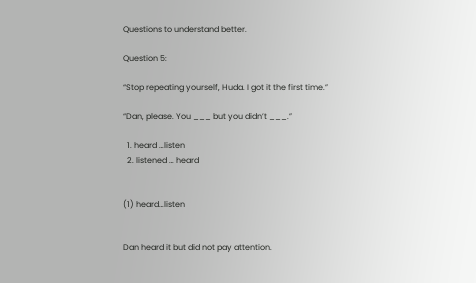Questions to understand better.

Question 5:

“Stop repeating yourself, Huda. I got it the first time.”

“Dan, please. You ___ but you didn’t ___.”

  1. heard …listen
  2. listened … heard


(1) heard…listen


Dan heard it but did not pay attention.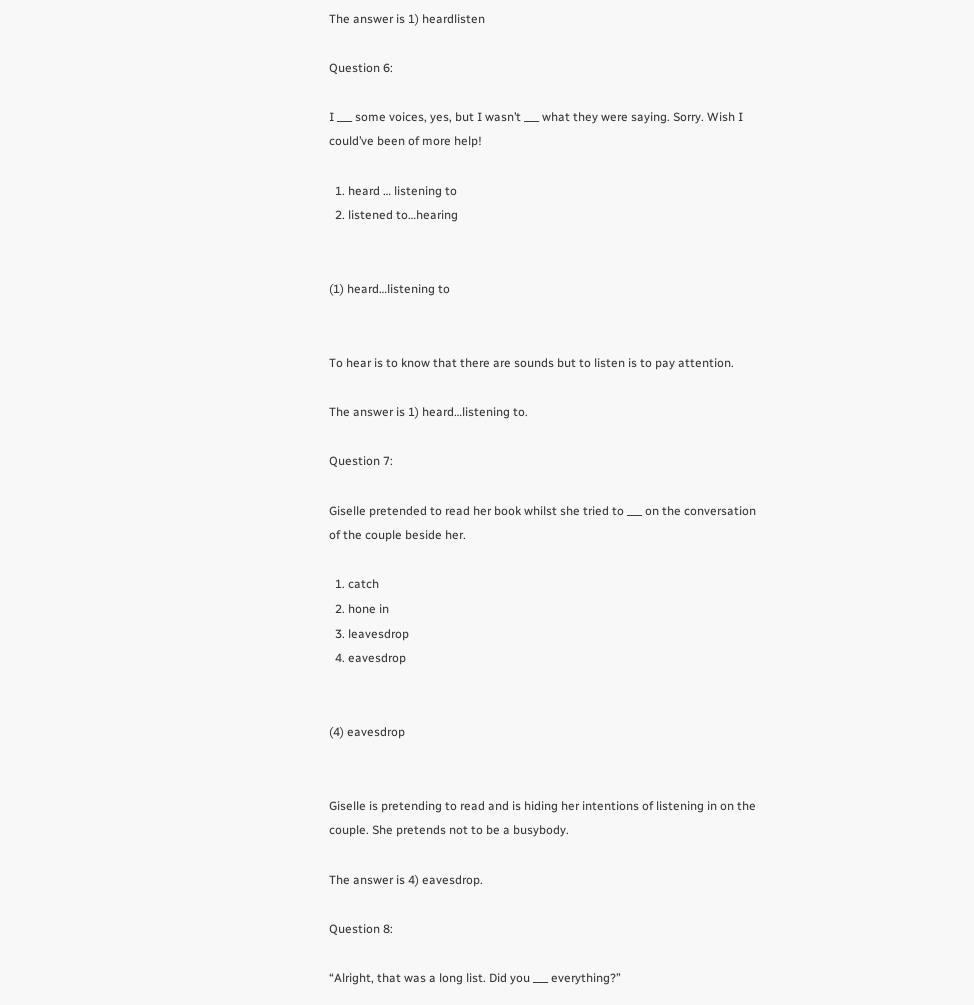The answer is 1) heardlisten

Question 6:

I ___ some voices, yes, but I wasn’t ___ what they were saying. Sorry. Wish I could’ve been of more help!

  1. heard … listening to
  2. listened to…hearing


(1) heard…listening to


To hear is to know that there are sounds but to listen is to pay attention.

The answer is 1) heard…listening to.

Question 7:

Giselle pretended to read her book whilst she tried to ___ on the conversation of the couple beside her.

  1. catch
  2. hone in
  3. leavesdrop
  4. eavesdrop


(4) eavesdrop


Giselle is pretending to read and is hiding her intentions of listening in on the couple. She pretends not to be a busybody.

The answer is 4) eavesdrop.

Question 8:

“Alright, that was a long list. Did you ___ everything?”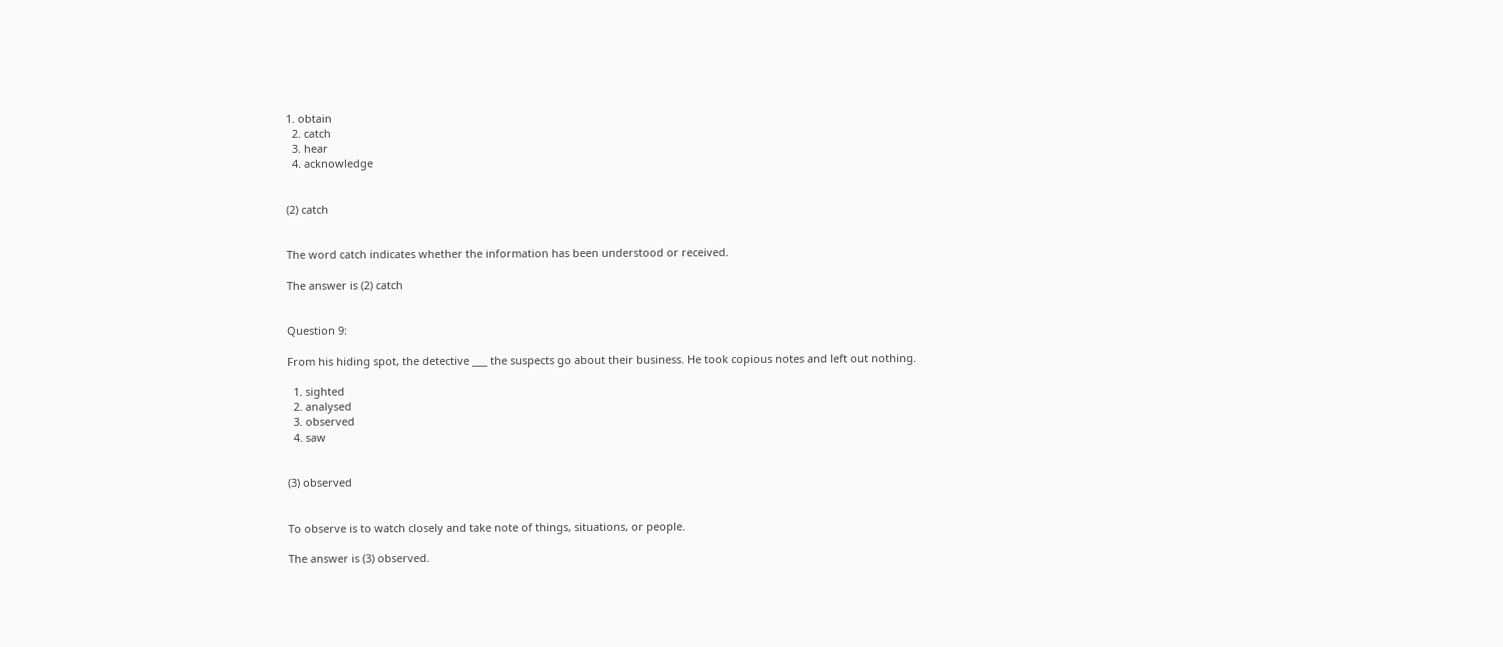1. obtain
  2. catch
  3. hear
  4. acknowledge


(2) catch


The word catch indicates whether the information has been understood or received.

The answer is (2) catch


Question 9:

From his hiding spot, the detective ___ the suspects go about their business. He took copious notes and left out nothing.

  1. sighted
  2. analysed
  3. observed
  4. saw


(3) observed


To observe is to watch closely and take note of things, situations, or people.

The answer is (3) observed.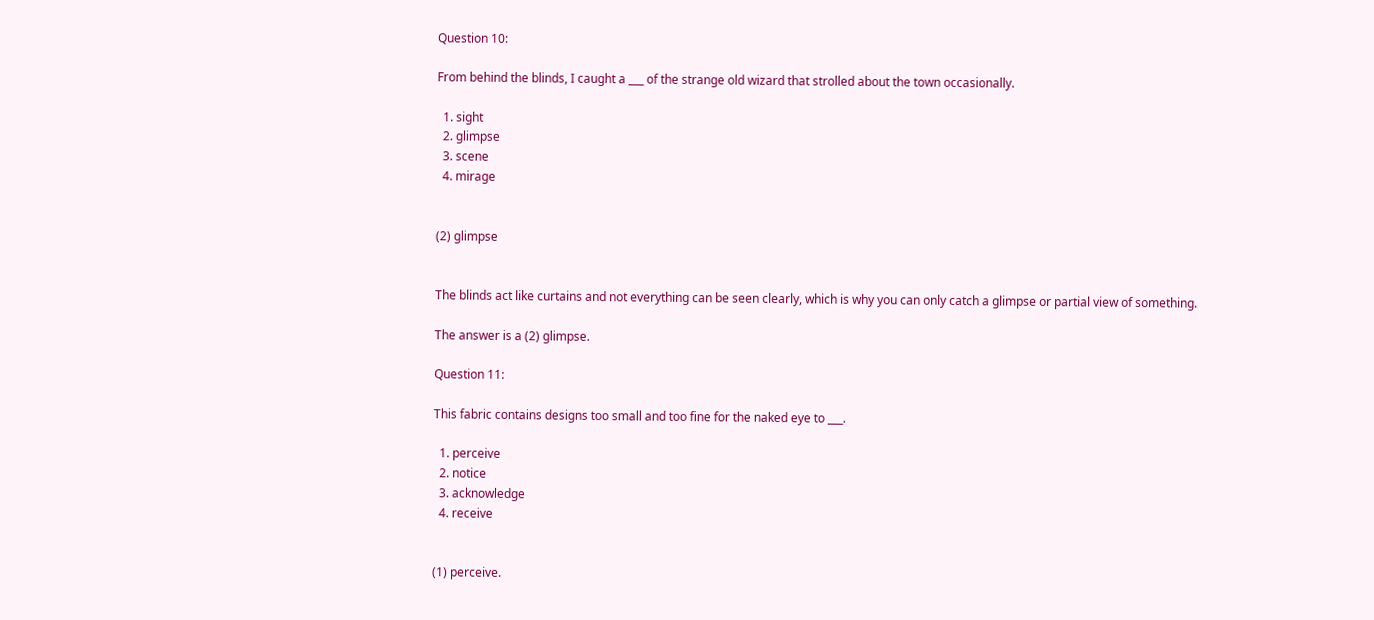Question 10:

From behind the blinds, I caught a ___ of the strange old wizard that strolled about the town occasionally.

  1. sight
  2. glimpse
  3. scene
  4. mirage


(2) glimpse


The blinds act like curtains and not everything can be seen clearly, which is why you can only catch a glimpse or partial view of something.

The answer is a (2) glimpse.

Question 11:

This fabric contains designs too small and too fine for the naked eye to ___.

  1. perceive
  2. notice
  3. acknowledge
  4. receive


(1) perceive.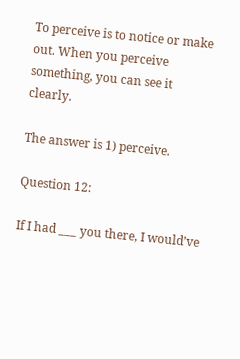To perceive is to notice or make out. When you perceive something, you can see it clearly.

The answer is 1) perceive.

Question 12:

If I had ___ you there, I would’ve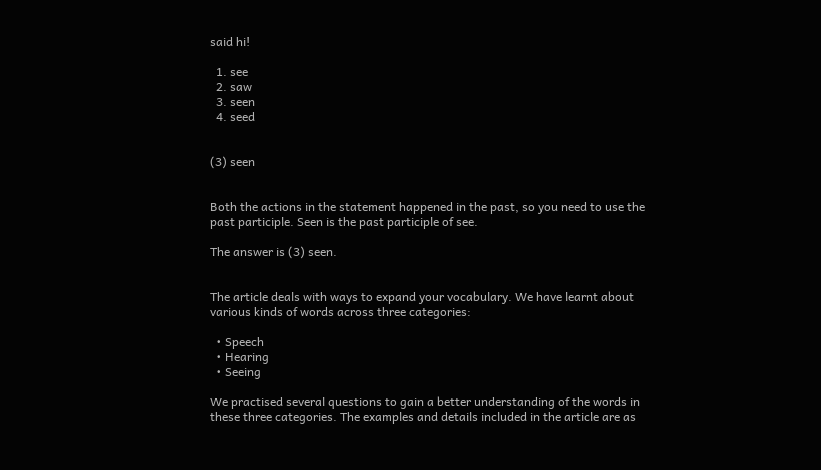said hi!

  1. see
  2. saw
  3. seen
  4. seed


(3) seen


Both the actions in the statement happened in the past, so you need to use the past participle. Seen is the past participle of see.

The answer is (3) seen.


The article deals with ways to expand your vocabulary. We have learnt about various kinds of words across three categories:

  • Speech
  • Hearing
  • Seeing

We practised several questions to gain a better understanding of the words in these three categories. The examples and details included in the article are as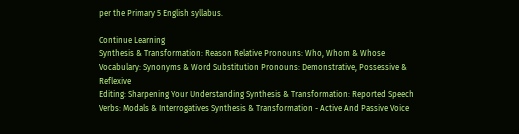per the Primary 5 English syllabus.

Continue Learning
Synthesis & Transformation: Reason Relative Pronouns: Who, Whom & Whose
Vocabulary: Synonyms & Word Substitution Pronouns: Demonstrative, Possessive & Reflexive
Editing: Sharpening Your Understanding Synthesis & Transformation: Reported Speech
Verbs: Modals & Interrogatives Synthesis & Transformation - Active And Passive Voice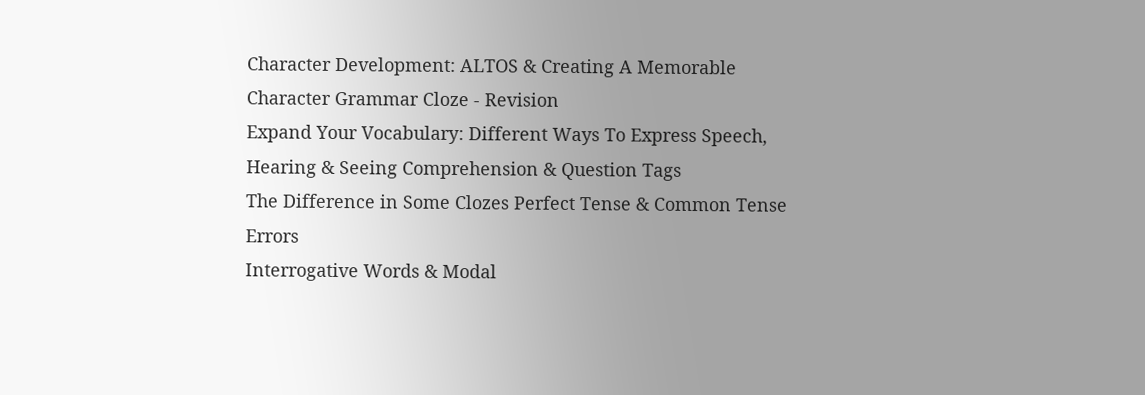Character Development: ALTOS & Creating A Memorable Character Grammar Cloze - Revision
Expand Your Vocabulary: Different Ways To Express Speech, Hearing & Seeing Comprehension & Question Tags
The Difference in Some Clozes Perfect Tense & Common Tense Errors
Interrogative Words & Modal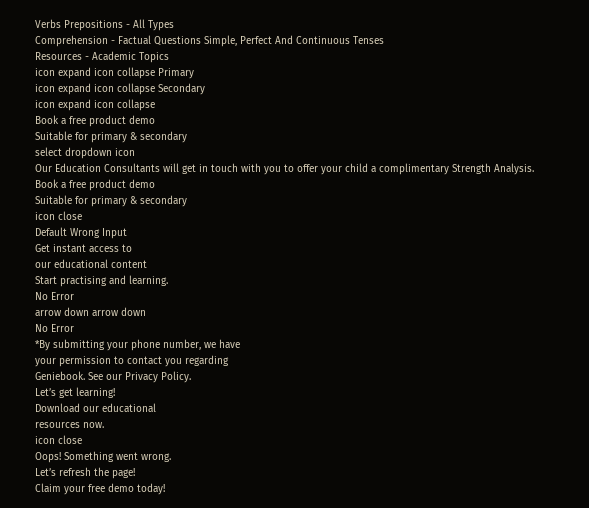Verbs Prepositions - All Types
Comprehension - Factual Questions Simple, Perfect And Continuous Tenses
Resources - Academic Topics
icon expand icon collapse Primary
icon expand icon collapse Secondary
icon expand icon collapse
Book a free product demo
Suitable for primary & secondary
select dropdown icon
Our Education Consultants will get in touch with you to offer your child a complimentary Strength Analysis.
Book a free product demo
Suitable for primary & secondary
icon close
Default Wrong Input
Get instant access to
our educational content
Start practising and learning.
No Error
arrow down arrow down
No Error
*By submitting your phone number, we have
your permission to contact you regarding
Geniebook. See our Privacy Policy.
Let’s get learning!
Download our educational
resources now.
icon close
Oops! Something went wrong.
Let’s refresh the page!
Claim your free demo today!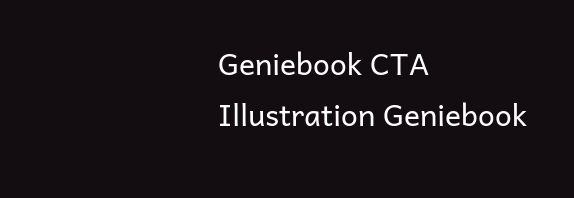Geniebook CTA Illustration Geniebook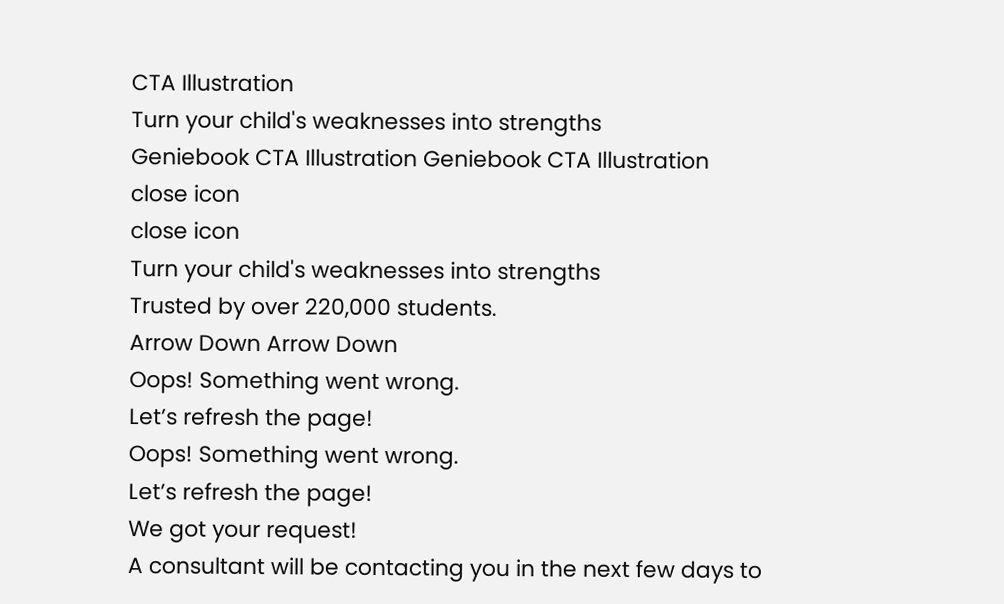CTA Illustration
Turn your child's weaknesses into strengths
Geniebook CTA Illustration Geniebook CTA Illustration
close icon
close icon
Turn your child's weaknesses into strengths
Trusted by over 220,000 students.
Arrow Down Arrow Down
Oops! Something went wrong.
Let’s refresh the page!
Oops! Something went wrong.
Let’s refresh the page!
We got your request!
A consultant will be contacting you in the next few days to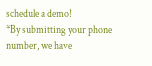schedule a demo!
*By submitting your phone number, we have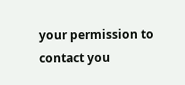your permission to contact you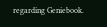regarding Geniebook.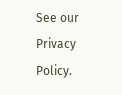See our Privacy Policy.